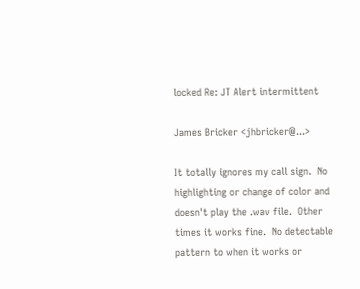locked Re: JT Alert intermittent

James Bricker <jhbricker@...>

It totally ignores my call sign.  No highlighting or change of color and doesn't play the .wav file.  Other times it works fine.  No detectable pattern to when it works or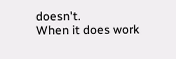doesn't.
When it does work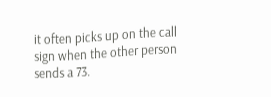it often picks up on the call sign when the other person sends a 73.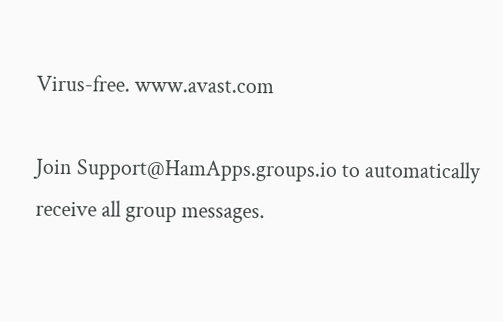Virus-free. www.avast.com

Join Support@HamApps.groups.io to automatically receive all group messages.